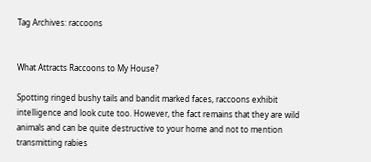Tag Archives: raccoons


What Attracts Raccoons to My House?

Spotting ringed bushy tails and bandit marked faces, raccoons exhibit intelligence and look cute too. However, the fact remains that they are wild animals and can be quite destructive to your home and not to mention transmitting rabies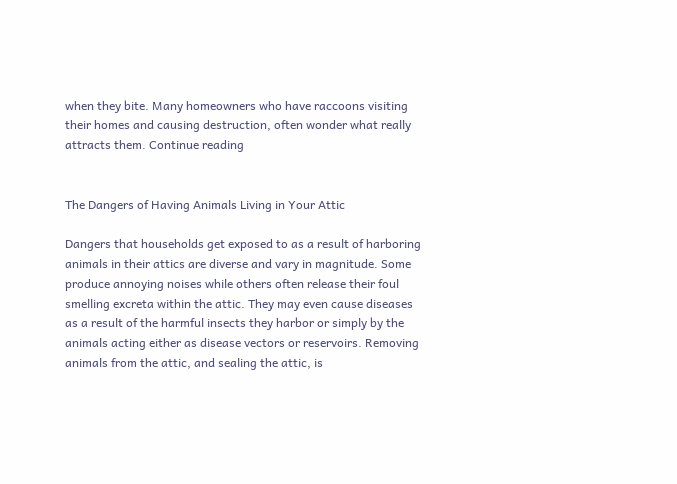when they bite. Many homeowners who have raccoons visiting their homes and causing destruction, often wonder what really attracts them. Continue reading


The Dangers of Having Animals Living in Your Attic

Dangers that households get exposed to as a result of harboring animals in their attics are diverse and vary in magnitude. Some produce annoying noises while others often release their foul smelling excreta within the attic. They may even cause diseases as a result of the harmful insects they harbor or simply by the animals acting either as disease vectors or reservoirs. Removing animals from the attic, and sealing the attic, is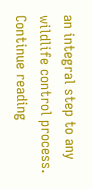an integral step to any wildlife control process. Continue reading